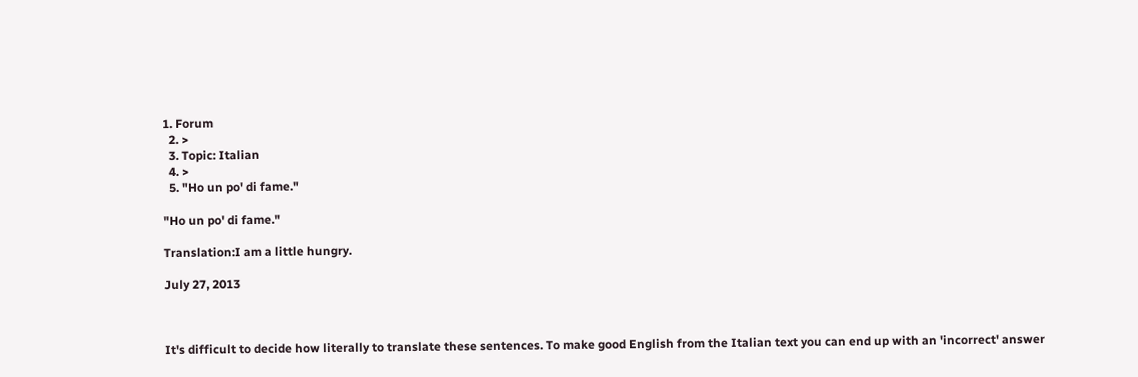1. Forum
  2. >
  3. Topic: Italian
  4. >
  5. "Ho un po' di fame."

"Ho un po' di fame."

Translation:I am a little hungry.

July 27, 2013



It's difficult to decide how literally to translate these sentences. To make good English from the Italian text you can end up with an 'incorrect' answer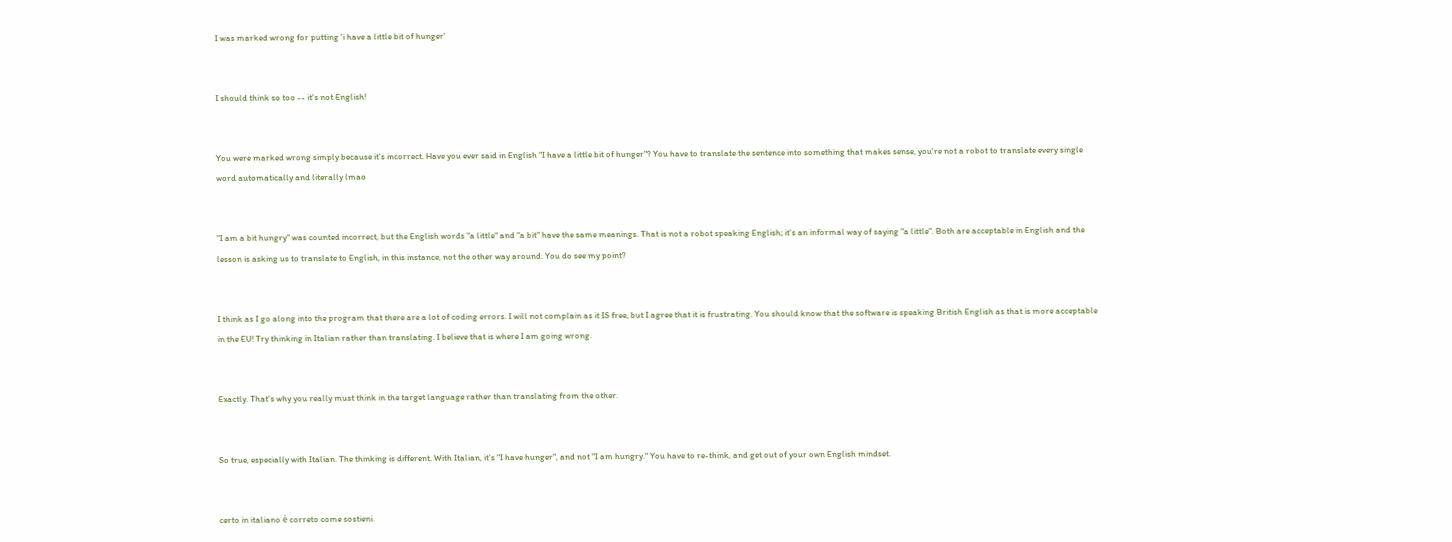I was marked wrong for putting 'i have a little bit of hunger'


I should think so too -- it's not English!


You were marked wrong simply because it's incorrect. Have you ever said in English "I have a little bit of hunger"? You have to translate the sentence into something that makes sense, you're not a robot to translate every single word automatically and literally lmao


"I am a bit hungry" was counted incorrect, but the English words "a little" and "a bit" have the same meanings. That is not a robot speaking English; it's an informal way of saying "a little". Both are acceptable in English and the lesson is asking us to translate to English, in this instance, not the other way around. You do see my point?


I think as I go along into the program that there are a lot of coding errors. I will not complain as it IS free, but I agree that it is frustrating. You should know that the software is speaking British English as that is more acceptable in the EU! Try thinking in Italian rather than translating. I believe that is where I am going wrong.


Exactly. That's why you really must think in the target language rather than translating from the other.


So true, especially with Italian. The thinking is different. With Italian, it's "I have hunger", and not "I am hungry." You have to re-think, and get out of your own English mindset.


certo in italiano è correto come sostieni.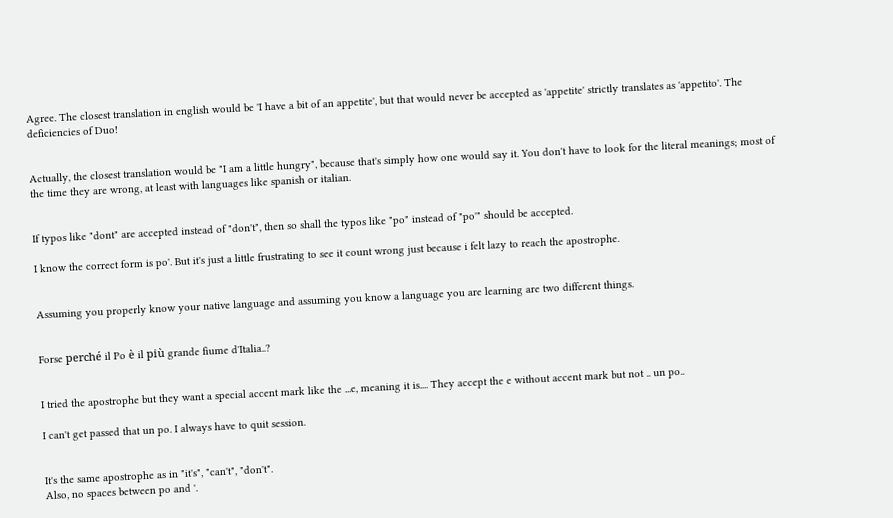Agree. The closest translation in english would be 'I have a bit of an appetite', but that would never be accepted as 'appetite' strictly translates as 'appetito'. The deficiencies of Duo!


Actually, the closest translation would be "I am a little hungry", because that's simply how one would say it. You don't have to look for the literal meanings; most of the time they are wrong, at least with languages like spanish or italian.


If typos like "dont" are accepted instead of "don't", then so shall the typos like "po" instead of "po'" should be accepted.

I know the correct form is po'. But it's just a little frustrating to see it count wrong just because i felt lazy to reach the apostrophe.


Assuming you properly know your native language and assuming you know a language you are learning are two different things.


Forse perché il Po è il più grande fiume d'Italia..?


I tried the apostrophe but they want a special accent mark like the ...e, meaning it is.... They accept the e without accent mark but not .. un po..

I can't get passed that un po. I always have to quit session.


It's the same apostrophe as in "it's", "can't", "don't".
Also, no spaces between po and '.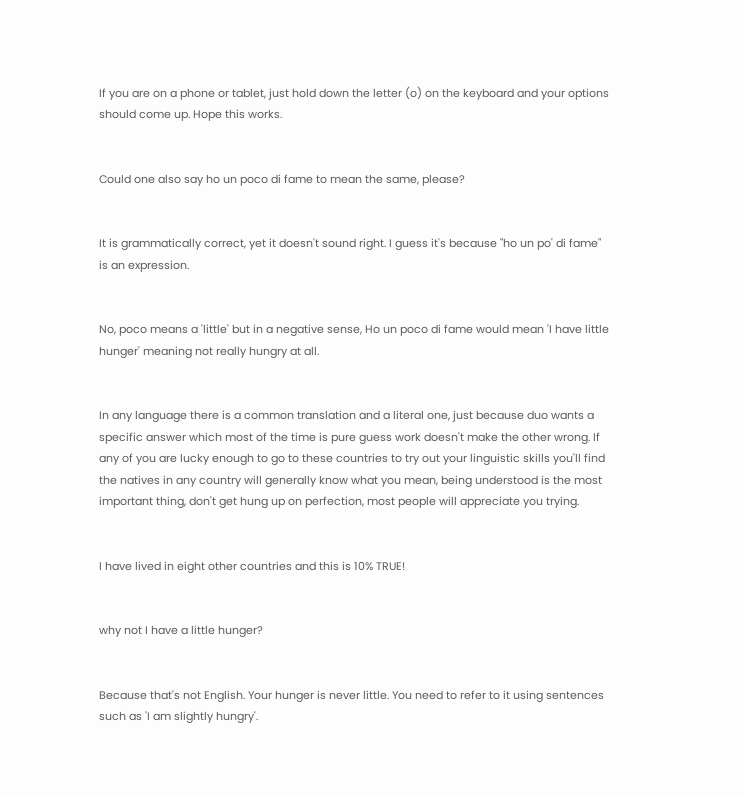If you are on a phone or tablet, just hold down the letter (o) on the keyboard and your options should come up. Hope this works.


Could one also say ho un poco di fame to mean the same, please?


It is grammatically correct, yet it doesn't sound right. I guess it's because "ho un po' di fame" is an expression.


No, poco means a 'little' but in a negative sense, Ho un poco di fame would mean 'I have little hunger' meaning not really hungry at all.


In any language there is a common translation and a literal one, just because duo wants a specific answer which most of the time is pure guess work doesn't make the other wrong. If any of you are lucky enough to go to these countries to try out your linguistic skills you'll find the natives in any country will generally know what you mean, being understood is the most important thing, don't get hung up on perfection, most people will appreciate you trying.


I have lived in eight other countries and this is 10% TRUE!


why not I have a little hunger?


Because that's not English. Your hunger is never little. You need to refer to it using sentences such as 'I am slightly hungry'.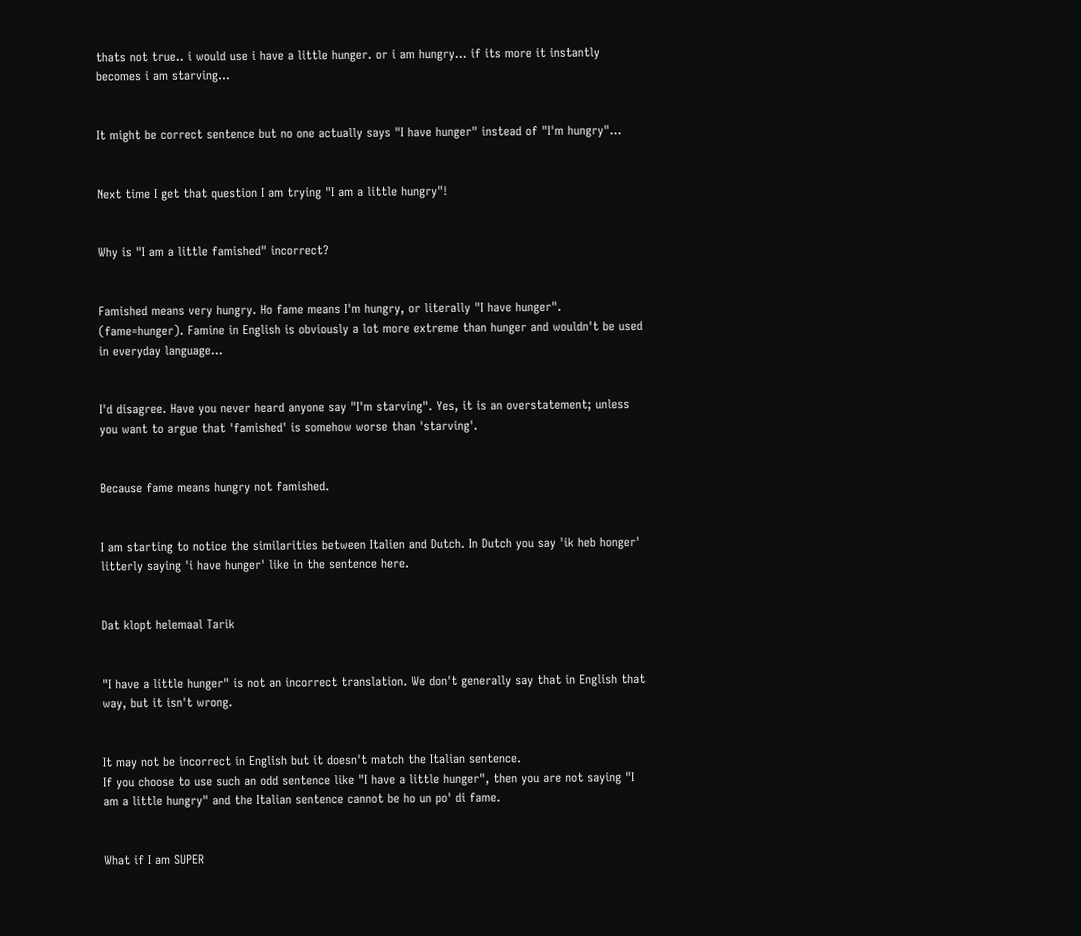thats not true.. i would use i have a little hunger. or i am hungry... if its more it instantly becomes i am starving...


It might be correct sentence but no one actually says "I have hunger" instead of "I'm hungry"...


Next time I get that question I am trying "I am a little hungry"!


Why is "I am a little famished" incorrect?


Famished means very hungry. Ho fame means I'm hungry, or literally "I have hunger". (fame=hunger). Famine in English is obviously a lot more extreme than hunger and wouldn't be used in everyday language...


I'd disagree. Have you never heard anyone say "I'm starving". Yes, it is an overstatement; unless you want to argue that 'famished' is somehow worse than 'starving'.


Because fame means hungry not famished.


I am starting to notice the similarities between Italien and Dutch. In Dutch you say 'ik heb honger' litterly saying 'i have hunger' like in the sentence here.


Dat klopt helemaal Tarik


"I have a little hunger" is not an incorrect translation. We don't generally say that in English that way, but it isn't wrong.


It may not be incorrect in English but it doesn't match the Italian sentence.
If you choose to use such an odd sentence like "I have a little hunger", then you are not saying "I am a little hungry" and the Italian sentence cannot be ho un po' di fame.


What if I am SUPER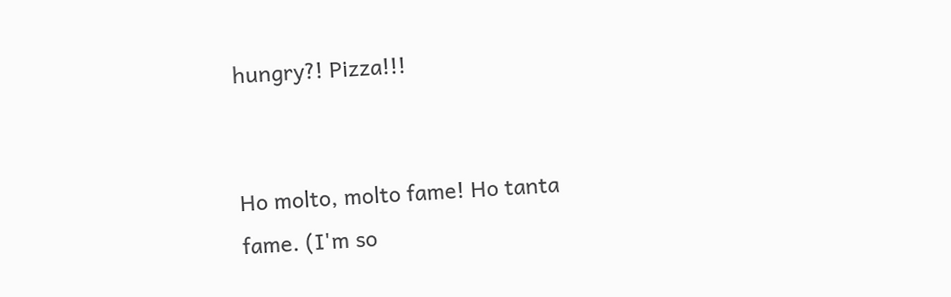hungry?! Pizza!!!


Ho molto, molto fame! Ho tanta fame. (I'm so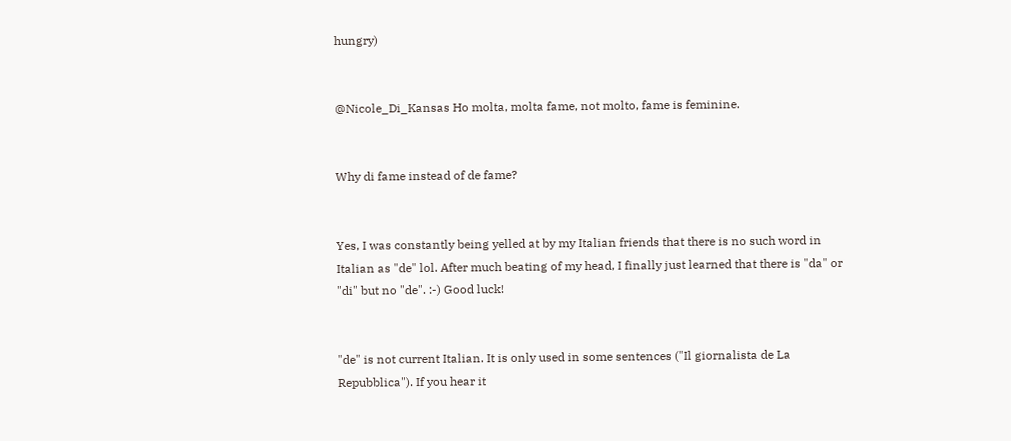hungry)


@Nicole_Di_Kansas Ho molta, molta fame, not molto, fame is feminine.


Why di fame instead of de fame?


Yes, I was constantly being yelled at by my Italian friends that there is no such word in Italian as "de" lol. After much beating of my head, I finally just learned that there is "da" or "di" but no "de". :-) Good luck!


"de" is not current Italian. It is only used in some sentences ("Il giornalista de La Repubblica"). If you hear it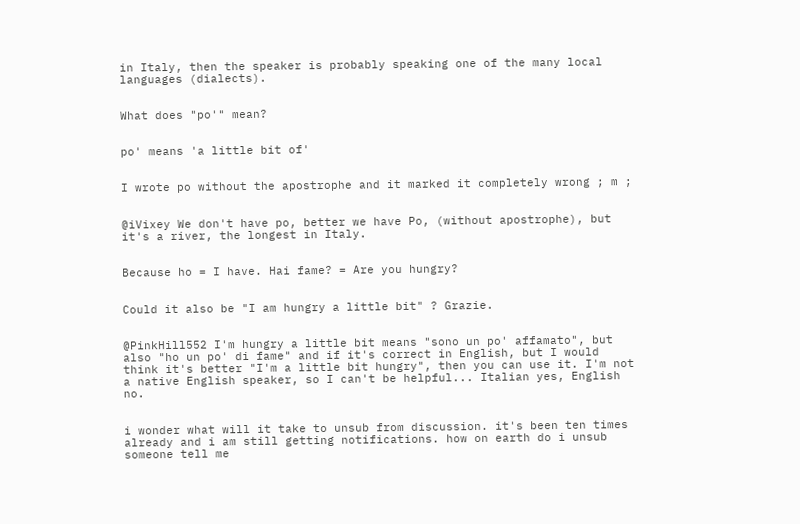in Italy, then the speaker is probably speaking one of the many local languages (dialects).


What does "po'" mean?


po' means 'a little bit of'


I wrote po without the apostrophe and it marked it completely wrong ; m ;


@iVixey We don't have po, better we have Po, (without apostrophe), but it's a river, the longest in Italy.


Because ho = I have. Hai fame? = Are you hungry?


Could it also be "I am hungry a little bit" ? Grazie.


@PinkHill552 I'm hungry a little bit means "sono un po' affamato", but also "ho un po' di fame" and if it's correct in English, but I would think it's better "I'm a little bit hungry", then you can use it. I'm not a native English speaker, so I can't be helpful... Italian yes, English no.


i wonder what will it take to unsub from discussion. it's been ten times already and i am still getting notifications. how on earth do i unsub someone tell me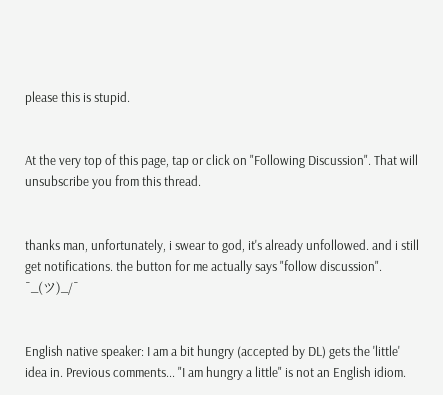please this is stupid.


At the very top of this page, tap or click on "Following Discussion". That will unsubscribe you from this thread.


thanks man, unfortunately, i swear to god, it's already unfollowed. and i still get notifications. the button for me actually says "follow discussion". ¯_(ツ)_/¯


English native speaker: I am a bit hungry (accepted by DL) gets the 'little' idea in. Previous comments... "I am hungry a little" is not an English idiom.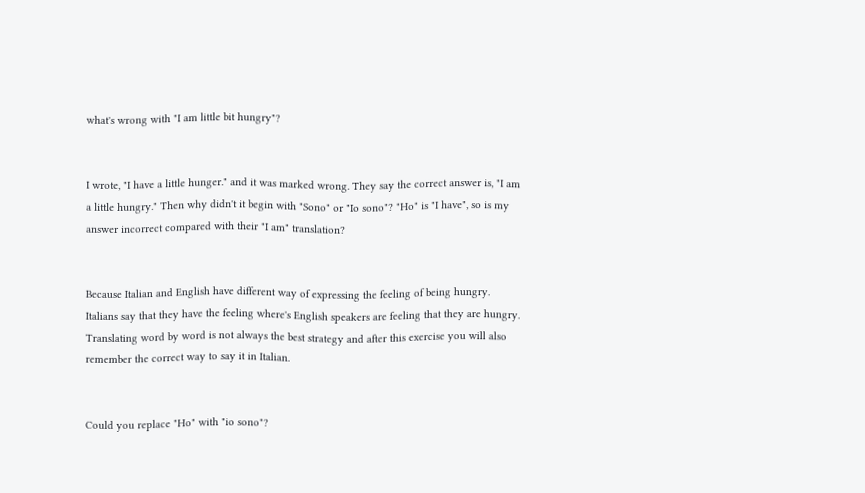what's wrong with "I am little bit hungry"?


I wrote, "I have a little hunger." and it was marked wrong. They say the correct answer is, "I am a little hungry." Then why didn't it begin with "Sono" or "Io sono"? "Ho" is "I have", so is my answer incorrect compared with their "I am" translation?


Because Italian and English have different way of expressing the feeling of being hungry.
Italians say that they have the feeling where's English speakers are feeling that they are hungry.
Translating word by word is not always the best strategy and after this exercise you will also remember the correct way to say it in Italian.


Could you replace "Ho" with "io sono"?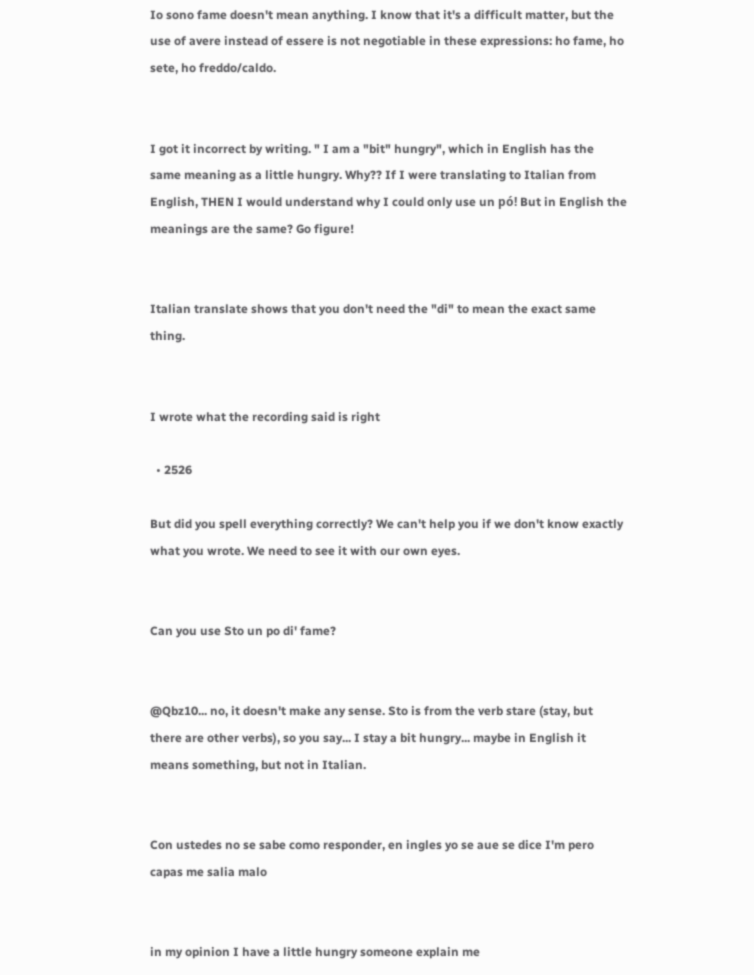Io sono fame doesn't mean anything. I know that it's a difficult matter, but the use of avere instead of essere is not negotiable in these expressions: ho fame, ho sete, ho freddo/caldo.


I got it incorrect by writing. " I am a "bit" hungry", which in English has the same meaning as a little hungry. Why?? If I were translating to Italian from English, THEN I would understand why I could only use un pó! But in English the meanings are the same? Go figure!


Italian translate shows that you don't need the "di" to mean the exact same thing.


I wrote what the recording said is right

  • 2526

But did you spell everything correctly? We can't help you if we don't know exactly what you wrote. We need to see it with our own eyes.


Can you use Sto un po di' fame?


@Qbz10... no, it doesn't make any sense. Sto is from the verb stare (stay, but there are other verbs), so you say... I stay a bit hungry... maybe in English it means something, but not in Italian.


Con ustedes no se sabe como responder, en ingles yo se aue se dice I'm pero capas me salia malo


in my opinion I have a little hungry someone explain me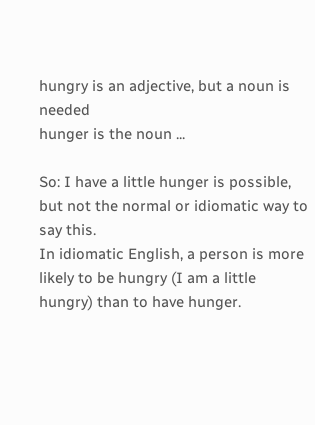hungry is an adjective, but a noun is needed
hunger is the noun ...

So: I have a little hunger is possible, but not the normal or idiomatic way to say this.
In idiomatic English, a person is more likely to be hungry (I am a little hungry) than to have hunger.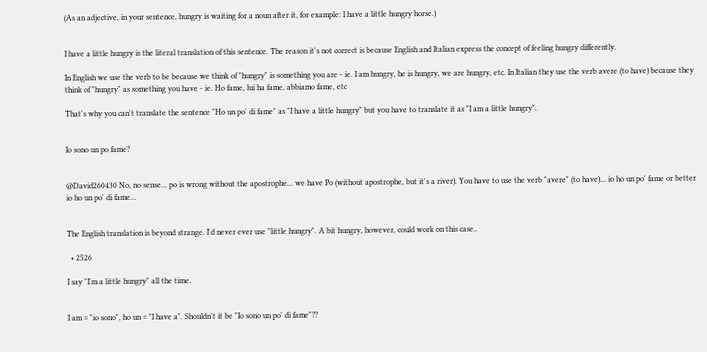(As an adjective, in your sentence, hungry is waiting for a noun after it, for example: I have a little hungry horse.)


I have a little hungry is the literal translation of this sentence. The reason it's not correct is because English and Italian express the concept of feeling hungry differently.

In English we use the verb to be because we think of "hungry" is something you are - ie. I am hungry, he is hungry, we are hungry, etc. In Italian they use the verb avere (to have) because they think of "hungry" as something you have - ie. Ho fame, lui ha fame, abbiamo fame, etc

That's why you can't translate the sentence "Ho un po' di fame" as "I have a little hungry" but you have to translate it as "I am a little hungry".


Io sono un po fame?


@David260430 No, no sense... po is wrong without the apostrophe... we have Po (without apostrophe, but it's a river). You have to use the verb "avere" (to have)... io ho un po' fame or better io ho un po' di fame...


The English translation is beyond strange. I'd never ever use "little hungry". A bit hungry, however, could work on this case..

  • 2526

I say "I'm a little hungry" all the time.


I am = "io sono", ho un = "I have a". Shouldn't it be "Io sono un po' di fame"??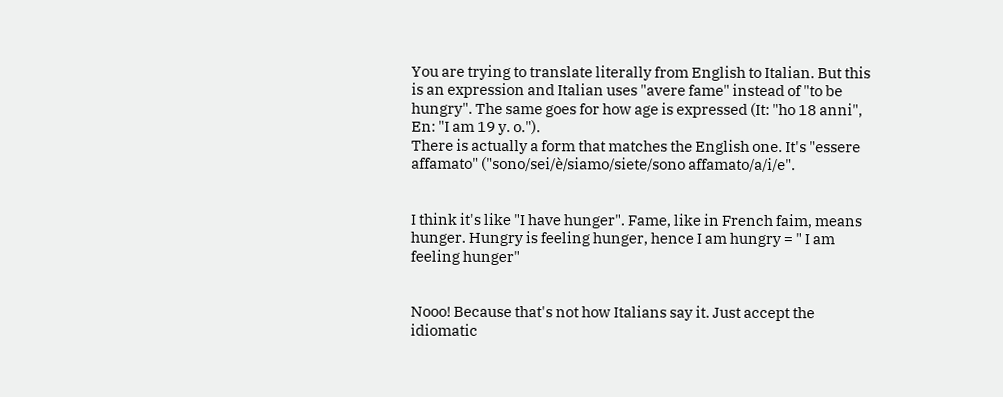You are trying to translate literally from English to Italian. But this is an expression and Italian uses "avere fame" instead of "to be hungry". The same goes for how age is expressed (It: "ho 18 anni", En: "I am 19 y. o.").
There is actually a form that matches the English one. It's "essere affamato" ("sono/sei/è/siamo/siete/sono affamato/a/i/e".


I think it's like "I have hunger". Fame, like in French faim, means hunger. Hungry is feeling hunger, hence I am hungry = " I am feeling hunger"


Nooo! Because that's not how Italians say it. Just accept the idiomatic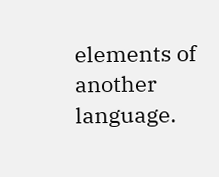elements of another language.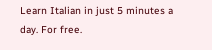Learn Italian in just 5 minutes a day. For free.